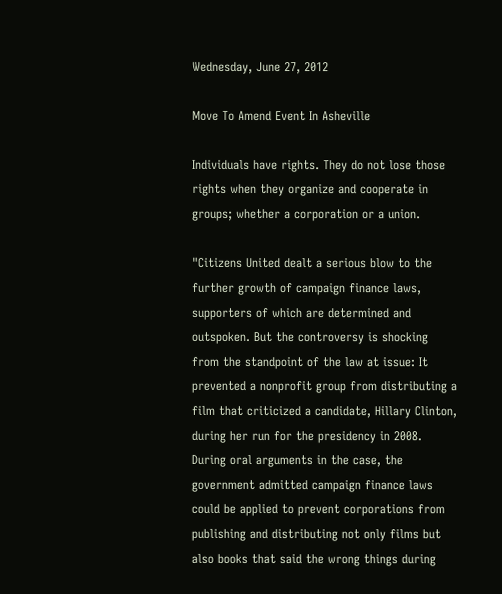Wednesday, June 27, 2012

Move To Amend Event In Asheville

Individuals have rights. They do not lose those rights when they organize and cooperate in groups; whether a corporation or a union.

"Citizens United dealt a serious blow to the further growth of campaign finance laws, supporters of which are determined and outspoken. But the controversy is shocking from the standpoint of the law at issue: It prevented a nonprofit group from distributing a film that criticized a candidate, Hillary Clinton, during her run for the presidency in 2008. During oral arguments in the case, the government admitted campaign finance laws could be applied to prevent corporations from publishing and distributing not only films but also books that said the wrong things during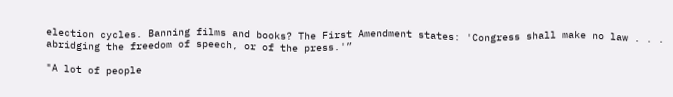election cycles. Banning films and books? The First Amendment states: 'Congress shall make no law . . . abridging the freedom of speech, or of the press.'”

"A lot of people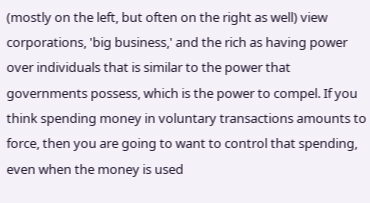(mostly on the left, but often on the right as well) view corporations, 'big business,' and the rich as having power over individuals that is similar to the power that governments possess, which is the power to compel. If you think spending money in voluntary transactions amounts to force, then you are going to want to control that spending, even when the money is used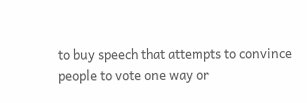to buy speech that attempts to convince people to vote one way or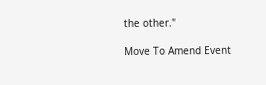the other."

Move To Amend Event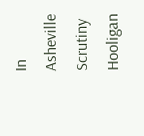In Asheville
Scrutiny Hooligan